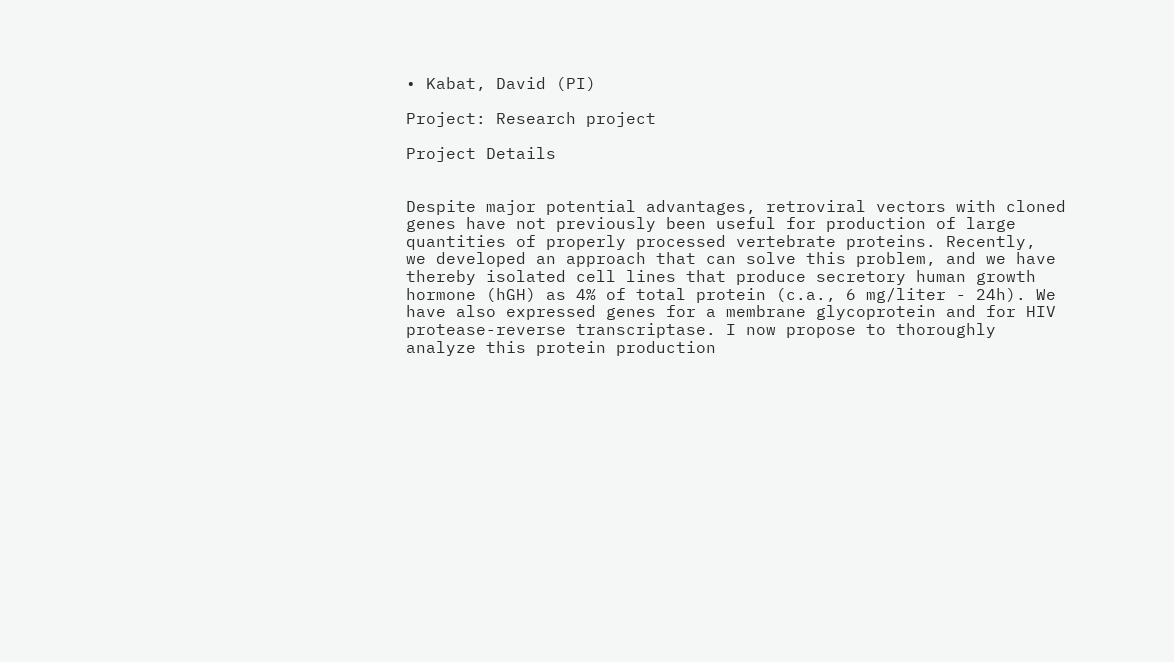• Kabat, David (PI)

Project: Research project

Project Details


Despite major potential advantages, retroviral vectors with cloned
genes have not previously been useful for production of large
quantities of properly processed vertebrate proteins. Recently,
we developed an approach that can solve this problem, and we have
thereby isolated cell lines that produce secretory human growth
hormone (hGH) as 4% of total protein (c.a., 6 mg/liter - 24h). We
have also expressed genes for a membrane glycoprotein and for HIV
protease-reverse transcriptase. I now propose to thoroughly
analyze this protein production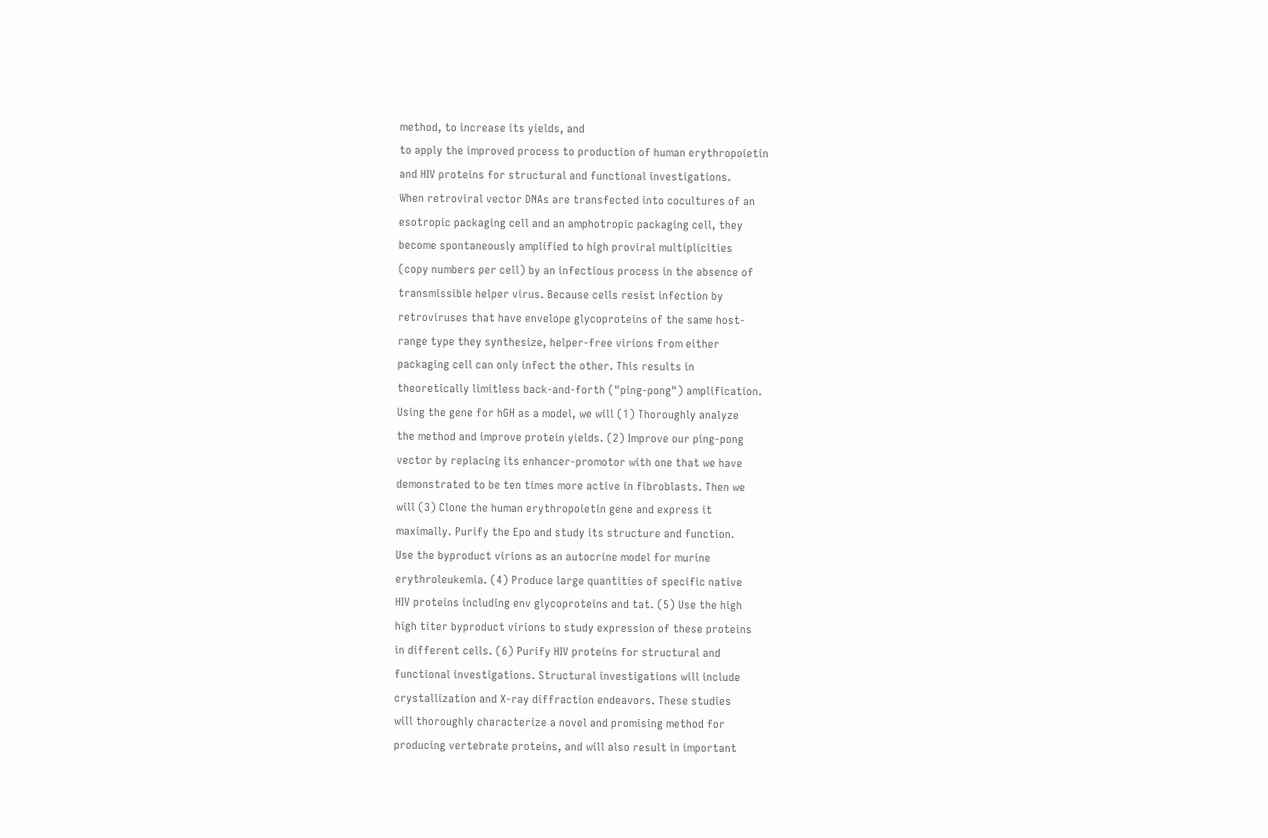method, to increase its yields, and
to apply the improved process to production of human erythropoietin
and HIV proteins for structural and functional investigations.
When retroviral vector DNAs are transfected into cocultures of an
esotropic packaging cell and an amphotropic packaging cell, they
become spontaneously amplified to high proviral multiplicities
(copy numbers per cell) by an infectious process in the absence of
transmissible helper virus. Because cells resist infection by
retroviruses that have envelope glycoproteins of the same host-
range type they synthesize, helper-free virions from either
packaging cell can only infect the other. This results in
theoretically limitless back-and-forth ("ping-pong") amplification.
Using the gene for hGH as a model, we will (1) Thoroughly analyze
the method and improve protein yields. (2) Improve our ping-pong
vector by replacing its enhancer-promotor with one that we have
demonstrated to be ten times more active in fibroblasts. Then we
will (3) Clone the human erythropoietin gene and express it
maximally. Purify the Epo and study its structure and function.
Use the byproduct virions as an autocrine model for murine
erythroleukemia. (4) Produce large quantities of specific native
HIV proteins including env glycoproteins and tat. (5) Use the high
high titer byproduct virions to study expression of these proteins
in different cells. (6) Purify HIV proteins for structural and
functional investigations. Structural investigations will include
crystallization and X-ray diffraction endeavors. These studies
will thoroughly characterize a novel and promising method for
producing vertebrate proteins, and will also result in important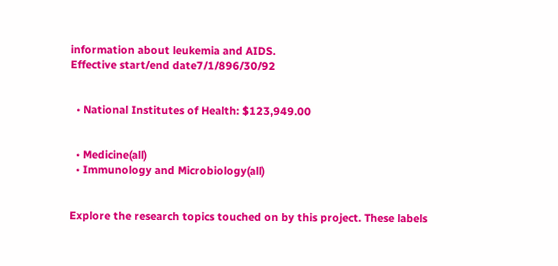information about leukemia and AIDS.
Effective start/end date7/1/896/30/92


  • National Institutes of Health: $123,949.00


  • Medicine(all)
  • Immunology and Microbiology(all)


Explore the research topics touched on by this project. These labels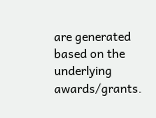are generated based on the underlying awards/grants.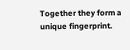Together they form a unique fingerprint.